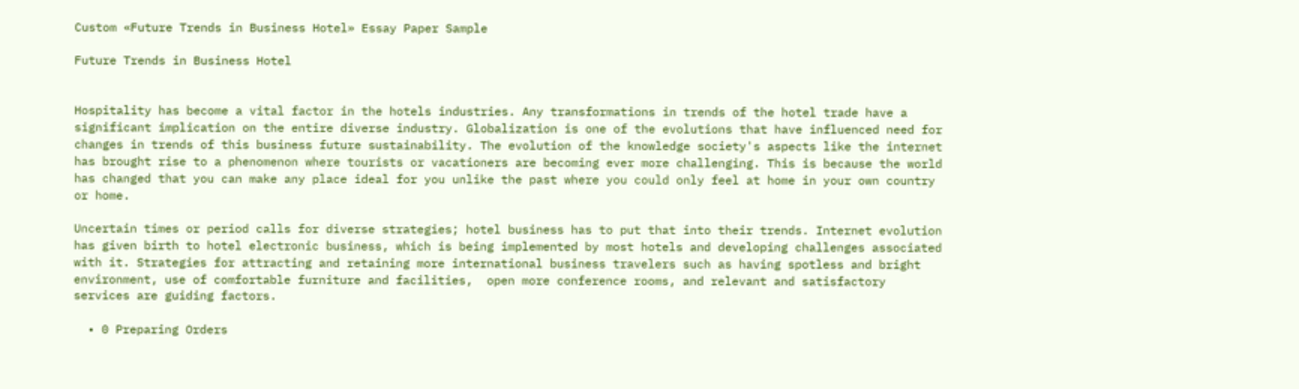Custom «Future Trends in Business Hotel» Essay Paper Sample

Future Trends in Business Hotel


Hospitality has become a vital factor in the hotels industries. Any transformations in trends of the hotel trade have a significant implication on the entire diverse industry. Globalization is one of the evolutions that have influenced need for changes in trends of this business future sustainability. The evolution of the knowledge society's aspects like the internet has brought rise to a phenomenon where tourists or vacationers are becoming ever more challenging. This is because the world has changed that you can make any place ideal for you unlike the past where you could only feel at home in your own country or home.

Uncertain times or period calls for diverse strategies; hotel business has to put that into their trends. Internet evolution has given birth to hotel electronic business, which is being implemented by most hotels and developing challenges associated with it. Strategies for attracting and retaining more international business travelers such as having spotless and bright environment, use of comfortable furniture and facilities,  open more conference rooms, and relevant and satisfactory services are guiding factors.

  • 0 Preparing Orders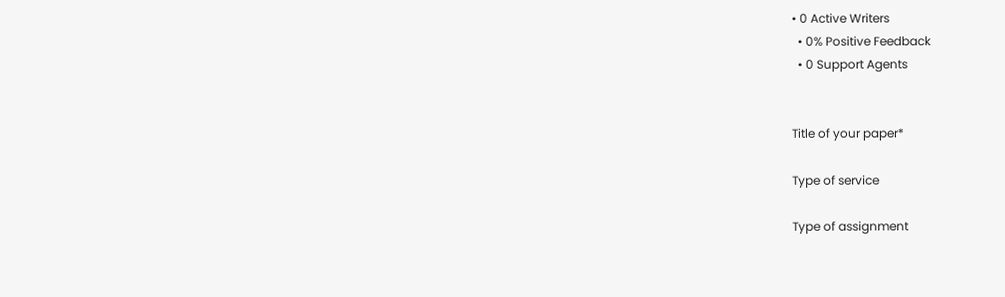• 0 Active Writers
  • 0% Positive Feedback
  • 0 Support Agents


Title of your paper*

Type of service

Type of assignment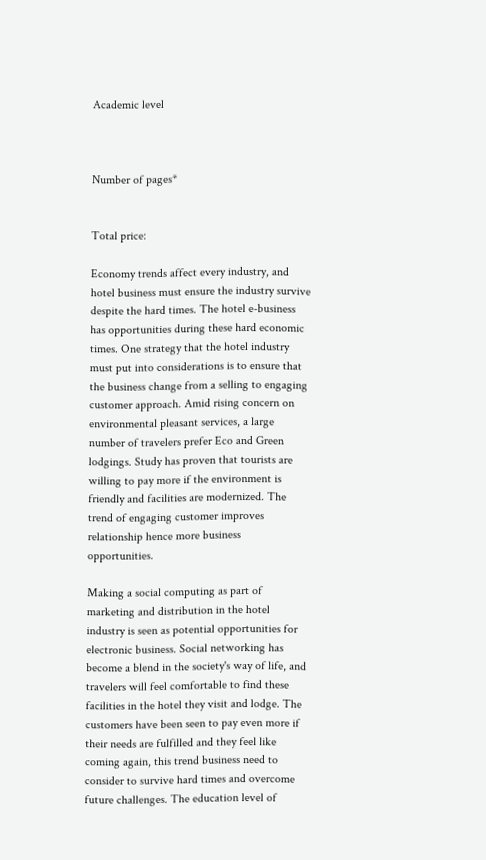Academic level



Number of pages*


Total price:

Economy trends affect every industry, and hotel business must ensure the industry survive despite the hard times. The hotel e-business has opportunities during these hard economic times. One strategy that the hotel industry must put into considerations is to ensure that the business change from a selling to engaging customer approach. Amid rising concern on environmental pleasant services, a large number of travelers prefer Eco and Green lodgings. Study has proven that tourists are willing to pay more if the environment is friendly and facilities are modernized. The trend of engaging customer improves relationship hence more business opportunities.

Making a social computing as part of marketing and distribution in the hotel industry is seen as potential opportunities for electronic business. Social networking has become a blend in the society's way of life, and travelers will feel comfortable to find these facilities in the hotel they visit and lodge. The customers have been seen to pay even more if their needs are fulfilled and they feel like coming again, this trend business need to consider to survive hard times and overcome future challenges. The education level of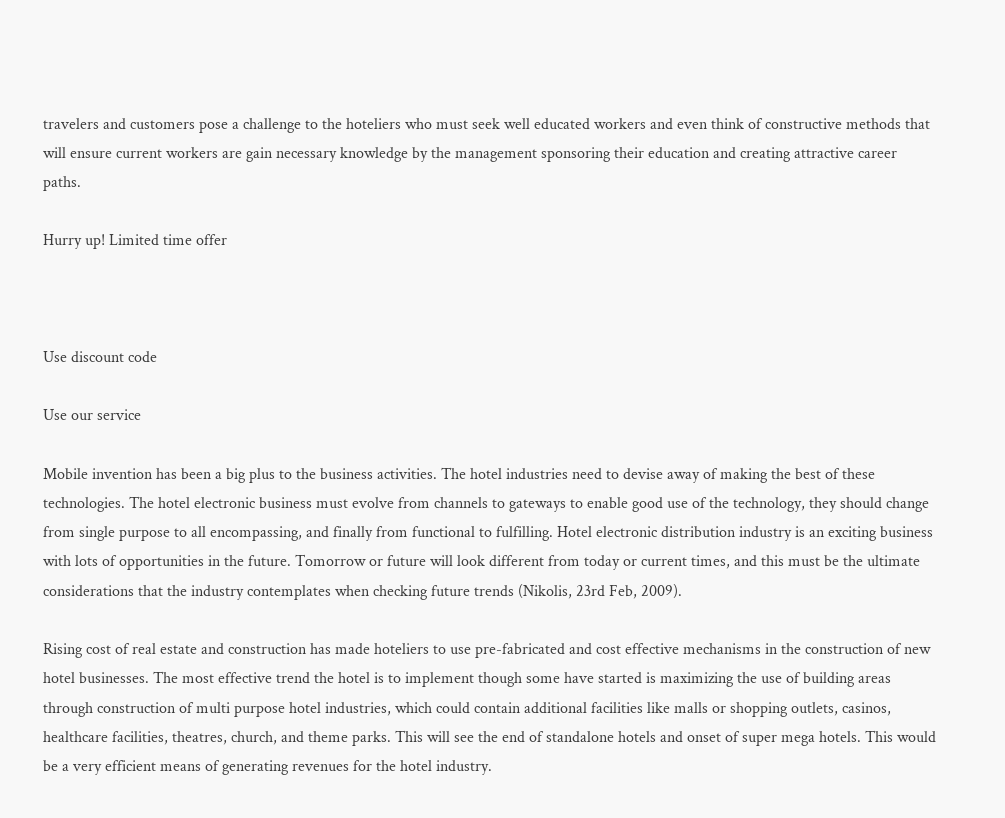travelers and customers pose a challenge to the hoteliers who must seek well educated workers and even think of constructive methods that will ensure current workers are gain necessary knowledge by the management sponsoring their education and creating attractive career paths.

Hurry up! Limited time offer



Use discount code

Use our service

Mobile invention has been a big plus to the business activities. The hotel industries need to devise away of making the best of these technologies. The hotel electronic business must evolve from channels to gateways to enable good use of the technology, they should change from single purpose to all encompassing, and finally from functional to fulfilling. Hotel electronic distribution industry is an exciting business with lots of opportunities in the future. Tomorrow or future will look different from today or current times, and this must be the ultimate considerations that the industry contemplates when checking future trends (Nikolis, 23rd Feb, 2009).

Rising cost of real estate and construction has made hoteliers to use pre-fabricated and cost effective mechanisms in the construction of new hotel businesses. The most effective trend the hotel is to implement though some have started is maximizing the use of building areas through construction of multi purpose hotel industries, which could contain additional facilities like malls or shopping outlets, casinos, healthcare facilities, theatres, church, and theme parks. This will see the end of standalone hotels and onset of super mega hotels. This would be a very efficient means of generating revenues for the hotel industry.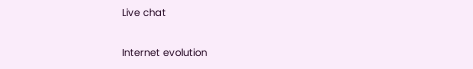Live chat

Internet evolution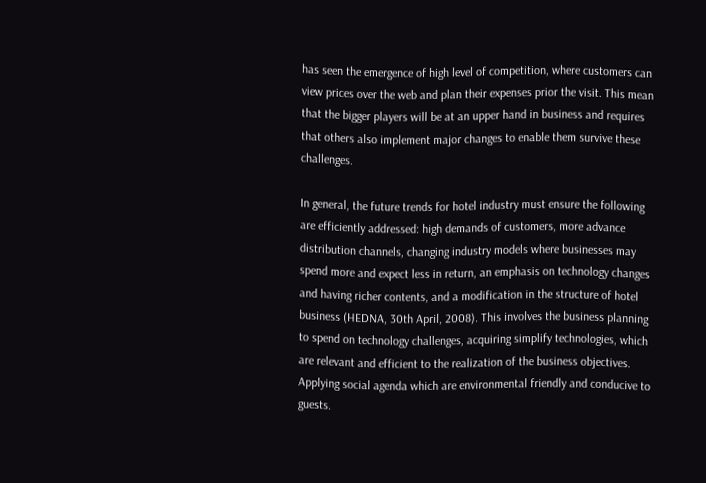has seen the emergence of high level of competition, where customers can view prices over the web and plan their expenses prior the visit. This mean that the bigger players will be at an upper hand in business and requires that others also implement major changes to enable them survive these challenges.

In general, the future trends for hotel industry must ensure the following are efficiently addressed: high demands of customers, more advance distribution channels, changing industry models where businesses may spend more and expect less in return, an emphasis on technology changes and having richer contents, and a modification in the structure of hotel business (HEDNA, 30th April, 2008). This involves the business planning to spend on technology challenges, acquiring simplify technologies, which are relevant and efficient to the realization of the business objectives. Applying social agenda which are environmental friendly and conducive to guests.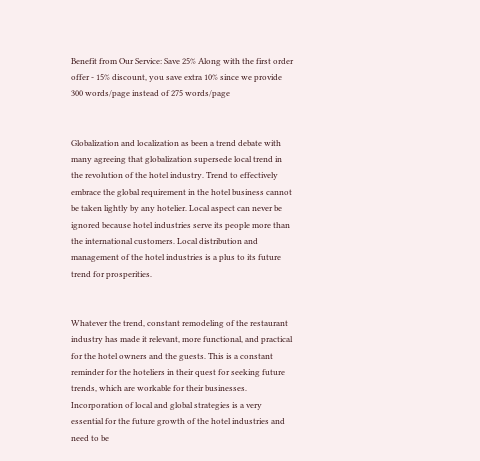Benefit from Our Service: Save 25% Along with the first order offer - 15% discount, you save extra 10% since we provide 300 words/page instead of 275 words/page


Globalization and localization as been a trend debate with many agreeing that globalization supersede local trend in the revolution of the hotel industry. Trend to effectively embrace the global requirement in the hotel business cannot be taken lightly by any hotelier. Local aspect can never be ignored because hotel industries serve its people more than the international customers. Local distribution and management of the hotel industries is a plus to its future trend for prosperities.


Whatever the trend, constant remodeling of the restaurant industry has made it relevant, more functional, and practical for the hotel owners and the guests. This is a constant reminder for the hoteliers in their quest for seeking future trends, which are workable for their businesses. Incorporation of local and global strategies is a very essential for the future growth of the hotel industries and need to be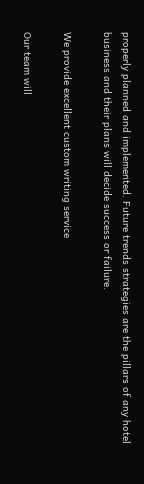properly planned and implemented. Future trends strategies are the pillars of any hotel business and their plans will decide success or failure.

We provide excellent custom writing service

Our team will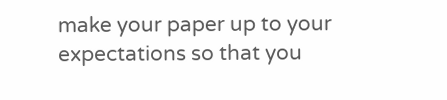make your paper up to your expectations so that you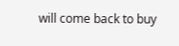will come back to buy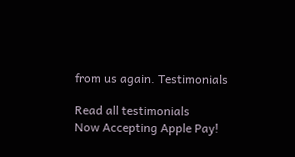from us again. Testimonials

Read all testimonials
Now Accepting Apple Pay!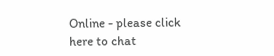Online - please click here to chat